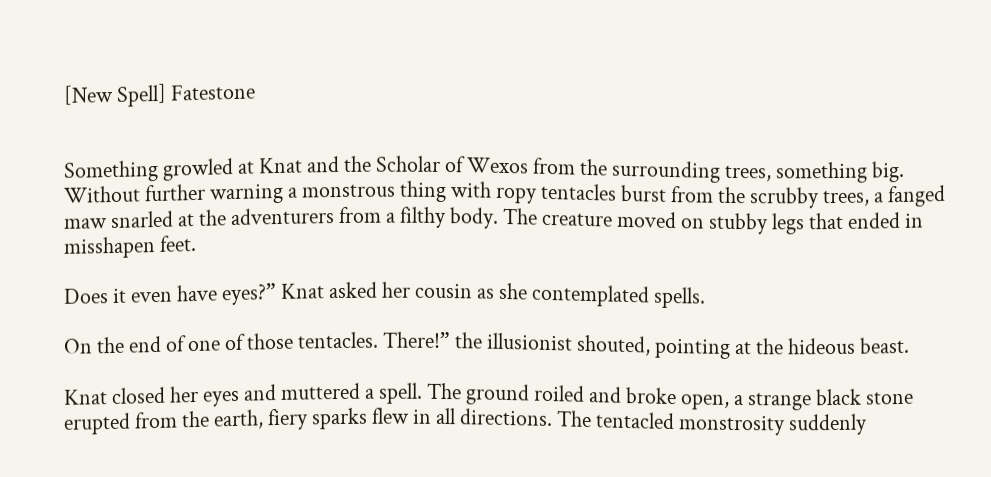[New Spell] Fatestone


Something growled at Knat and the Scholar of Wexos from the surrounding trees, something big. Without further warning a monstrous thing with ropy tentacles burst from the scrubby trees, a fanged maw snarled at the adventurers from a filthy body. The creature moved on stubby legs that ended in misshapen feet.

Does it even have eyes?” Knat asked her cousin as she contemplated spells.

On the end of one of those tentacles. There!” the illusionist shouted, pointing at the hideous beast.

Knat closed her eyes and muttered a spell. The ground roiled and broke open, a strange black stone erupted from the earth, fiery sparks flew in all directions. The tentacled monstrosity suddenly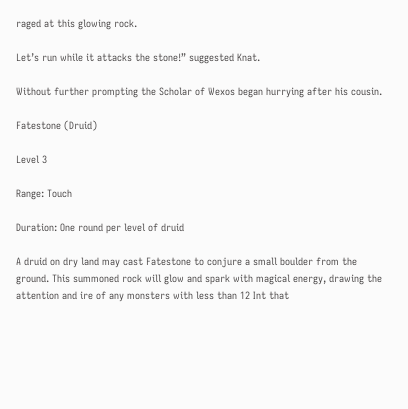raged at this glowing rock.

Let’s run while it attacks the stone!” suggested Knat.

Without further prompting the Scholar of Wexos began hurrying after his cousin.

Fatestone (Druid)

Level 3

Range: Touch

Duration: One round per level of druid

A druid on dry land may cast Fatestone to conjure a small boulder from the ground. This summoned rock will glow and spark with magical energy, drawing the attention and ire of any monsters with less than 12 Int that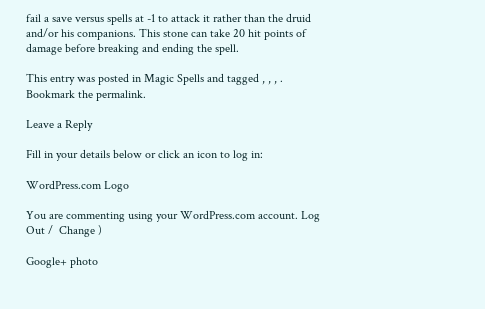fail a save versus spells at -1 to attack it rather than the druid and/or his companions. This stone can take 20 hit points of damage before breaking and ending the spell.

This entry was posted in Magic Spells and tagged , , , . Bookmark the permalink.

Leave a Reply

Fill in your details below or click an icon to log in:

WordPress.com Logo

You are commenting using your WordPress.com account. Log Out /  Change )

Google+ photo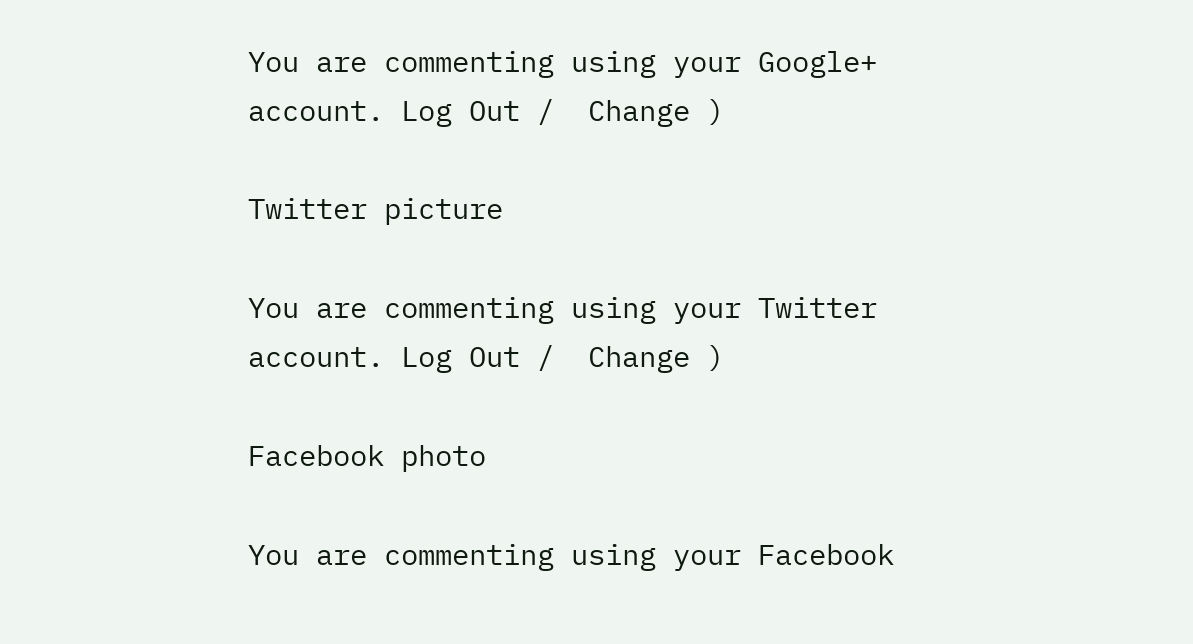You are commenting using your Google+ account. Log Out /  Change )

Twitter picture

You are commenting using your Twitter account. Log Out /  Change )

Facebook photo

You are commenting using your Facebook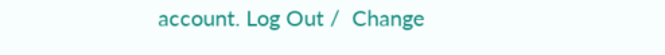account. Log Out /  Change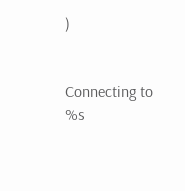)


Connecting to %s